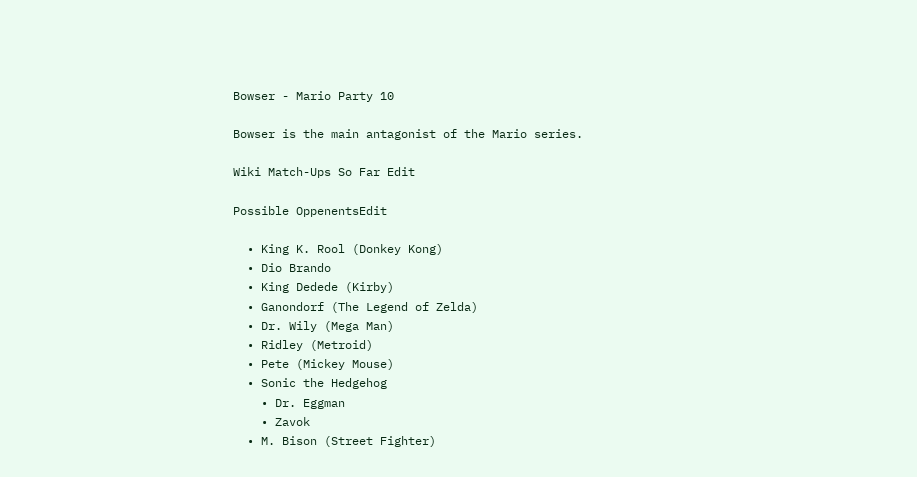Bowser - Mario Party 10

Bowser is the main antagonist of the Mario series.

Wiki Match-Ups So Far Edit

Possible OppenentsEdit

  • King K. Rool (Donkey Kong)
  • Dio Brando
  • King Dedede (Kirby)
  • Ganondorf (The Legend of Zelda)
  • Dr. Wily (Mega Man)
  • Ridley (Metroid)
  • Pete (Mickey Mouse)
  • Sonic the Hedgehog
    • Dr. Eggman
    • Zavok
  • M. Bison (Street Fighter)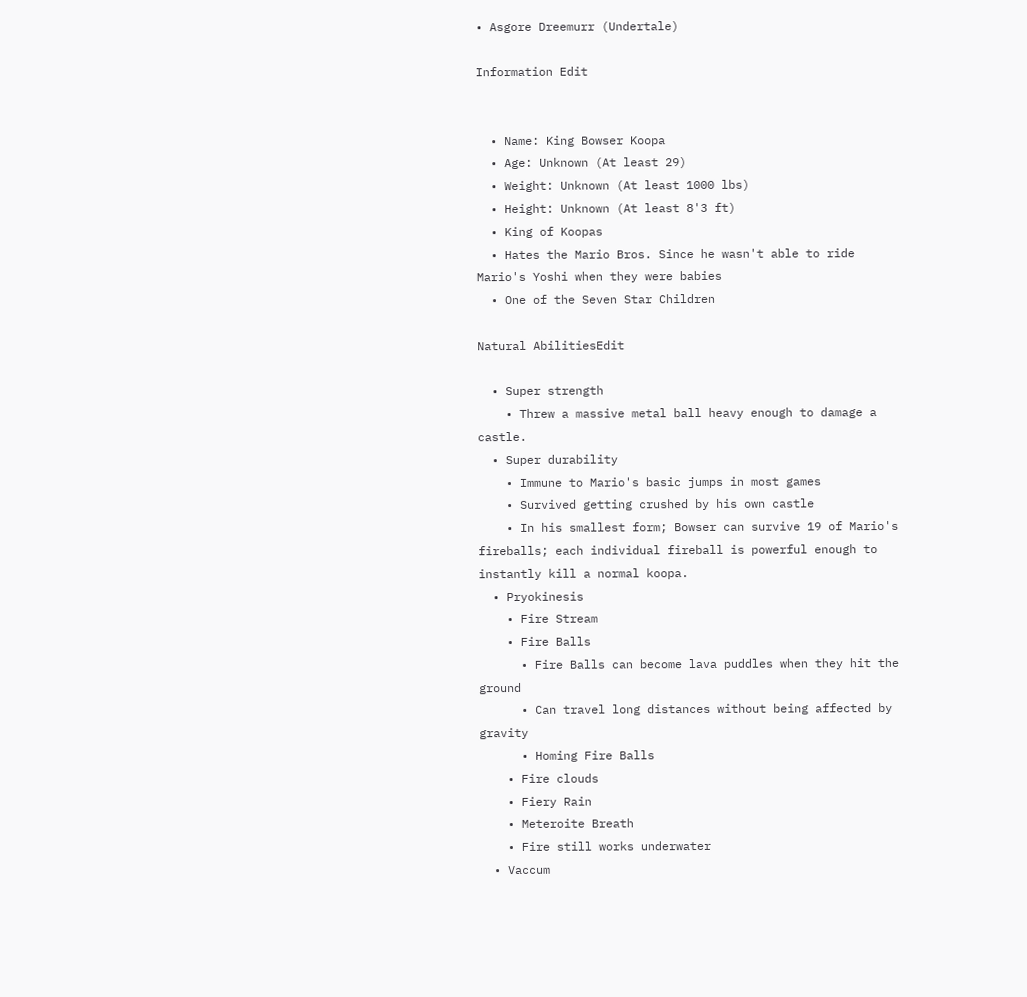• Asgore Dreemurr (Undertale)

Information Edit


  • Name: King Bowser Koopa
  • Age: Unknown (At least 29)
  • Weight: Unknown (At least 1000 lbs)
  • Height: Unknown (At least 8'3 ft)
  • King of Koopas
  • Hates the Mario Bros. Since he wasn't able to ride Mario's Yoshi when they were babies
  • One of the Seven Star Children

Natural AbilitiesEdit

  • Super strength
    • Threw a massive metal ball heavy enough to damage a castle.
  • Super durability
    • Immune to Mario's basic jumps in most games
    • Survived getting crushed by his own castle
    • In his smallest form; Bowser can survive 19 of Mario's fireballs; each individual fireball is powerful enough to instantly kill a normal koopa.
  • Pryokinesis
    • Fire Stream
    • Fire Balls
      • Fire Balls can become lava puddles when they hit the ground
      • Can travel long distances without being affected by gravity
      • Homing Fire Balls
    • Fire clouds
    • Fiery Rain
    • Meteroite Breath
    • Fire still works underwater
  • Vaccum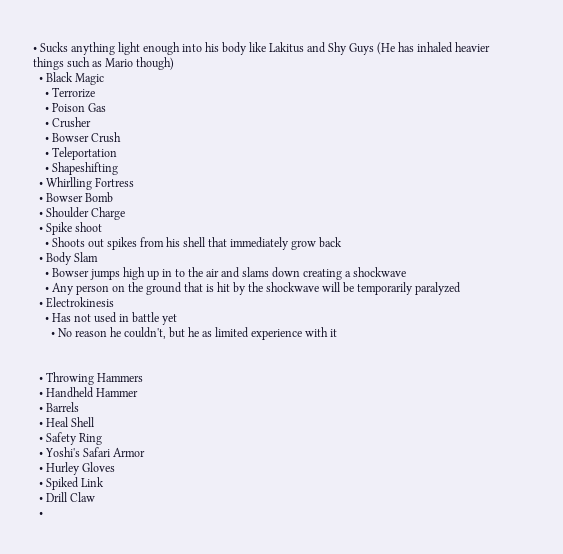• Sucks anything light enough into his body like Lakitus and Shy Guys (He has inhaled heavier things such as Mario though)
  • Black Magic
    • Terrorize
    • Poison Gas
    • Crusher
    • Bowser Crush
    • Teleportation
    • Shapeshifting
  • Whirlling Fortress
  • Bowser Bomb
  • Shoulder Charge
  • Spike shoot
    • Shoots out spikes from his shell that immediately grow back
  • Body Slam
    • Bowser jumps high up in to the air and slams down creating a shockwave
    • Any person on the ground that is hit by the shockwave will be temporarily paralyzed
  • Electrokinesis
    • Has not used in battle yet
      • No reason he couldn't, but he as limited experience with it


  • Throwing Hammers
  • Handheld Hammer
  • Barrels
  • Heal Shell
  • Safety Ring
  • Yoshi's Safari Armor
  • Hurley Gloves
  • Spiked Link
  • Drill Claw
  •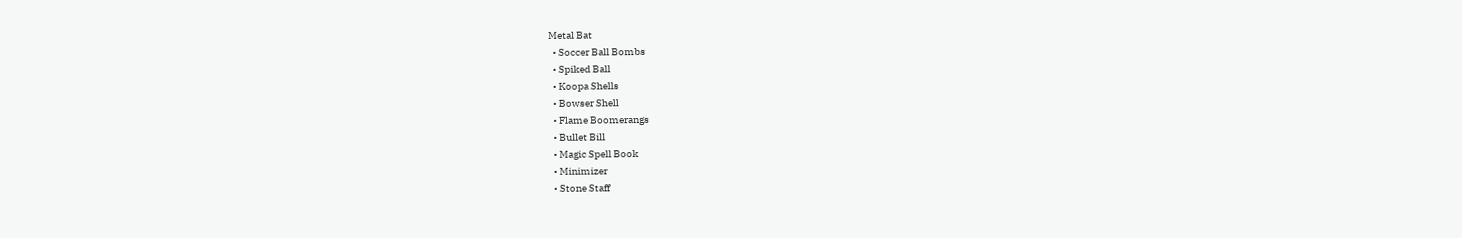Metal Bat
  • Soccer Ball Bombs
  • Spiked Ball
  • Koopa Shells
  • Bowser Shell
  • Flame Boomerangs
  • Bullet Bill
  • Magic Spell Book
  • Minimizer
  • Stone Staff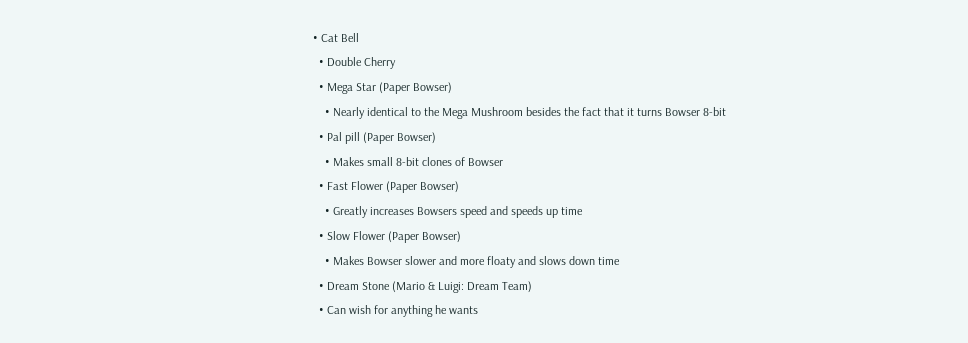• Cat Bell
  • Double Cherry
  • Mega Star (Paper Bowser)
    • Nearly identical to the Mega Mushroom besides the fact that it turns Bowser 8-bit
  • Pal pill (Paper Bowser)
    • Makes small 8-bit clones of Bowser
  • Fast Flower (Paper Bowser)
    • Greatly increases Bowsers speed and speeds up time
  • Slow Flower (Paper Bowser)
    • Makes Bowser slower and more floaty and slows down time
  • Dream Stone (Mario & Luigi: Dream Team)
  • Can wish for anything he wants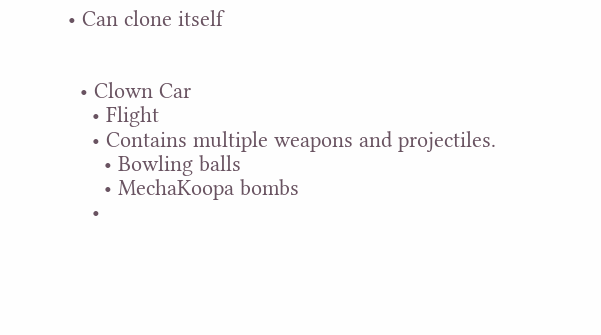• Can clone itself


  • Clown Car
    • Flight
    • Contains multiple weapons and projectiles.
      • Bowling balls
      • MechaKoopa bombs
    •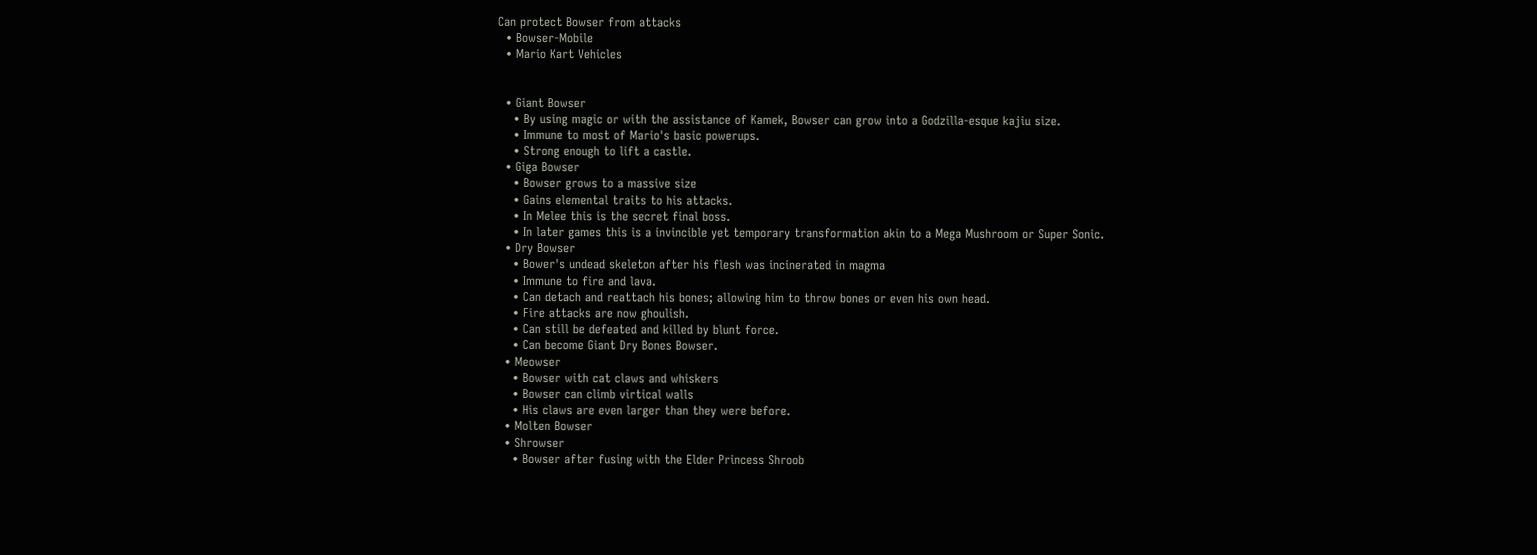Can protect Bowser from attacks
  • Bowser-Mobile
  • Mario Kart Vehicles


  • Giant Bowser
    • By using magic or with the assistance of Kamek, Bowser can grow into a Godzilla-esque kajiu size.
    • Immune to most of Mario's basic powerups.
    • Strong enough to lift a castle.
  • Giga Bowser
    • Bowser grows to a massive size
    • Gains elemental traits to his attacks.
    • In Melee this is the secret final boss.
    • In later games this is a invincible yet temporary transformation akin to a Mega Mushroom or Super Sonic.
  • Dry Bowser
    • Bower's undead skeleton after his flesh was incinerated in magma
    • Immune to fire and lava.
    • Can detach and reattach his bones; allowing him to throw bones or even his own head.
    • Fire attacks are now ghoulish.
    • Can still be defeated and killed by blunt force.
    • Can become Giant Dry Bones Bowser.
  • Meowser
    • Bowser with cat claws and whiskers
    • Bowser can climb virtical walls
    • His claws are even larger than they were before.
  • Molten Bowser
  • Shrowser
    • Bowser after fusing with the Elder Princess Shroob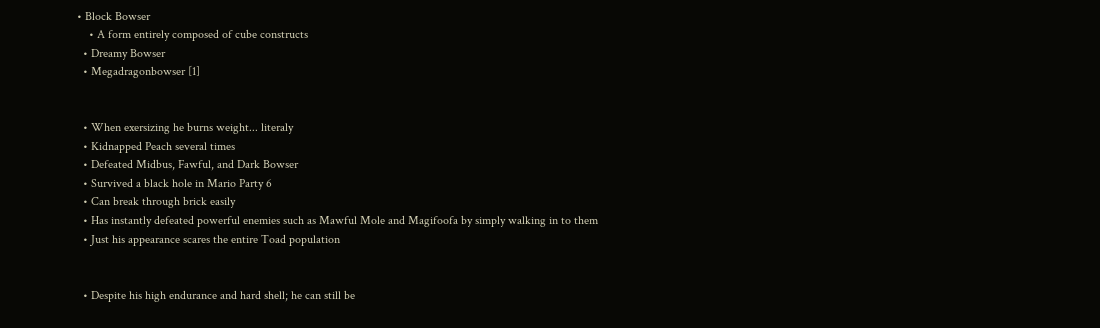• Block Bowser
    • A form entirely composed of cube constructs
  • Dreamy Bowser
  • Megadragonbowser [1]


  • When exersizing he burns weight... literaly
  • Kidnapped Peach several times
  • Defeated Midbus, Fawful, and Dark Bowser
  • Survived a black hole in Mario Party 6
  • Can break through brick easily
  • Has instantly defeated powerful enemies such as Mawful Mole and Magifoofa by simply walking in to them
  • Just his appearance scares the entire Toad population


  • Despite his high endurance and hard shell; he can still be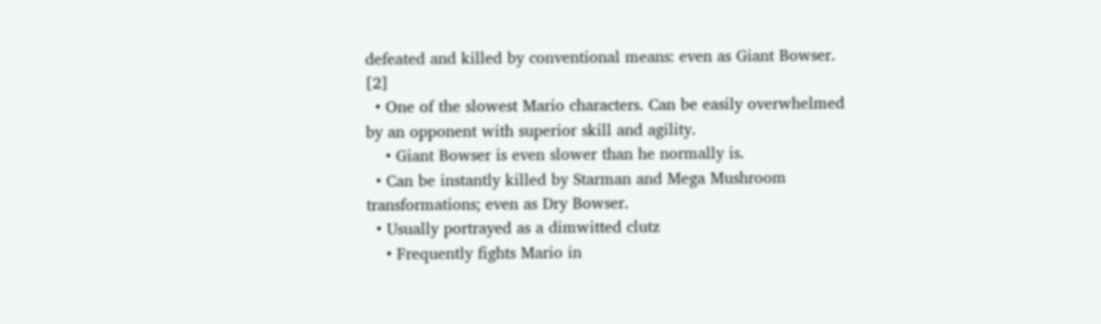defeated and killed by conventional means: even as Giant Bowser. [2]
  • One of the slowest Mario characters. Can be easily overwhelmed by an opponent with superior skill and agility.
    • Giant Bowser is even slower than he normally is.
  • Can be instantly killed by Starman and Mega Mushroom transformations; even as Dry Bowser.
  • Usually portrayed as a dimwitted clutz
    • Frequently fights Mario in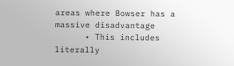areas where Bowser has a massive disadvantage
      • This includes literally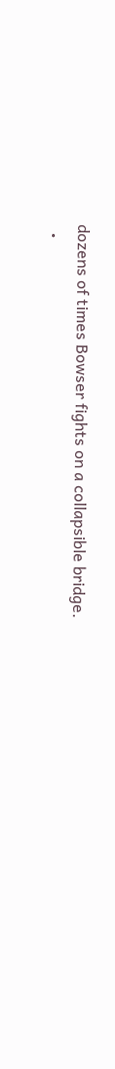dozens of times Bowser fights on a collapsible bridge.
  •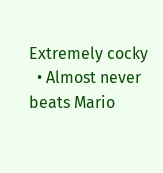Extremely cocky
  • Almost never beats Mario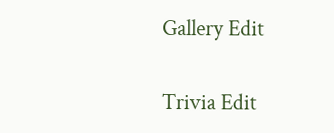Gallery Edit

Trivia Edit